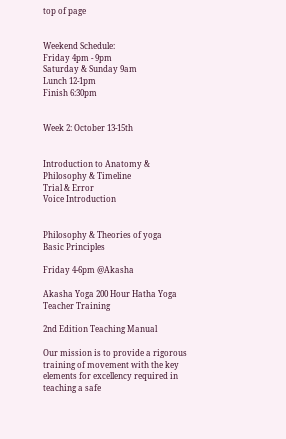top of page


Weekend Schedule:
Friday 4pm - 9pm
Saturday & Sunday 9am
Lunch 12-1pm
Finish 6:30pm


Week 2: October 13-15th


Introduction to Anatomy & Philosophy & Timeline
Trial & Error
Voice Introduction


Philosophy & Theories of yoga
Basic Principles

Friday 4-6pm @Akasha

Akasha Yoga 200 Hour Hatha Yoga Teacher Training

2nd Edition Teaching Manual

Our mission is to provide a rigorous training of movement with the key elements for excellency required in teaching a safe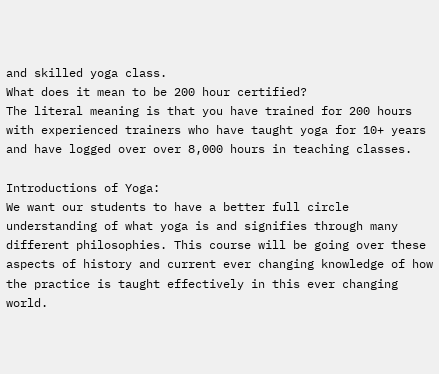and skilled yoga class.
What does it mean to be 200 hour certified?
The literal meaning is that you have trained for 200 hours with experienced trainers who have taught yoga for 10+ years and have logged over over 8,000 hours in teaching classes.

Introductions of Yoga:
We want our students to have a better full circle understanding of what yoga is and signifies through many different philosophies. This course will be going over these aspects of history and current ever changing knowledge of how the practice is taught effectively in this ever changing world.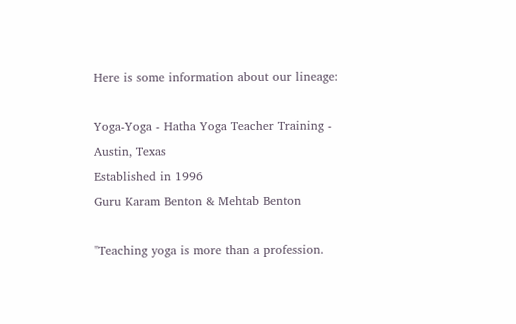Here is some information about our lineage:

Yoga-Yoga - Hatha Yoga Teacher Training - Austin, Texas
Established in 1996
Guru Karam Benton & Mehtab Benton

"Teaching yoga is more than a profession.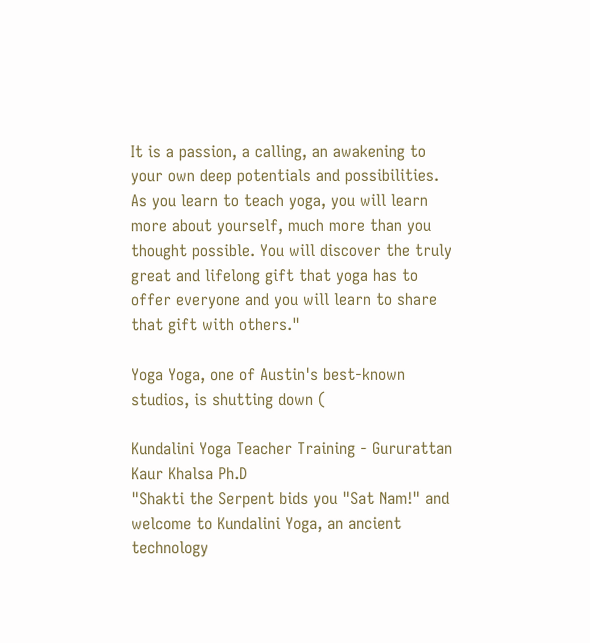It is a passion, a calling, an awakening to your own deep potentials and possibilities. As you learn to teach yoga, you will learn more about yourself, much more than you thought possible. You will discover the truly great and lifelong gift that yoga has to offer everyone and you will learn to share that gift with others."

Yoga Yoga, one of Austin's best-known studios, is shutting down (

Kundalini Yoga Teacher Training - Gururattan Kaur Khalsa Ph.D
"Shakti the Serpent bids you "Sat Nam!" and welcome to Kundalini Yoga, an ancient technology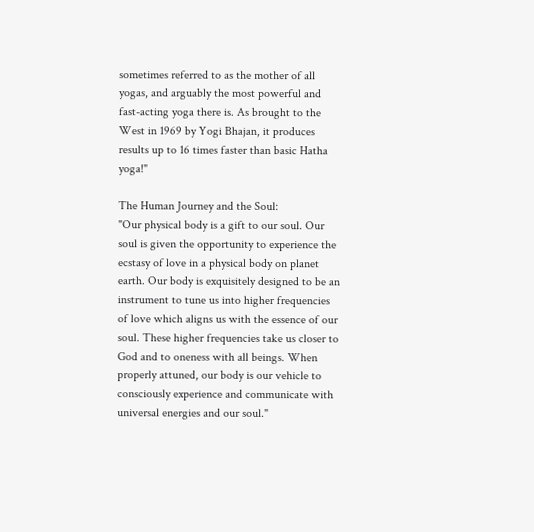sometimes referred to as the mother of all yogas, and arguably the most powerful and fast-acting yoga there is. As brought to the West in 1969 by Yogi Bhajan, it produces results up to 16 times faster than basic Hatha yoga!"

The Human Journey and the Soul:
"Our physical body is a gift to our soul. Our soul is given the opportunity to experience the ecstasy of love in a physical body on planet earth. Our body is exquisitely designed to be an instrument to tune us into higher frequencies of love which aligns us with the essence of our soul. These higher frequencies take us closer to God and to oneness with all beings. When properly attuned, our body is our vehicle to consciously experience and communicate with universal energies and our soul."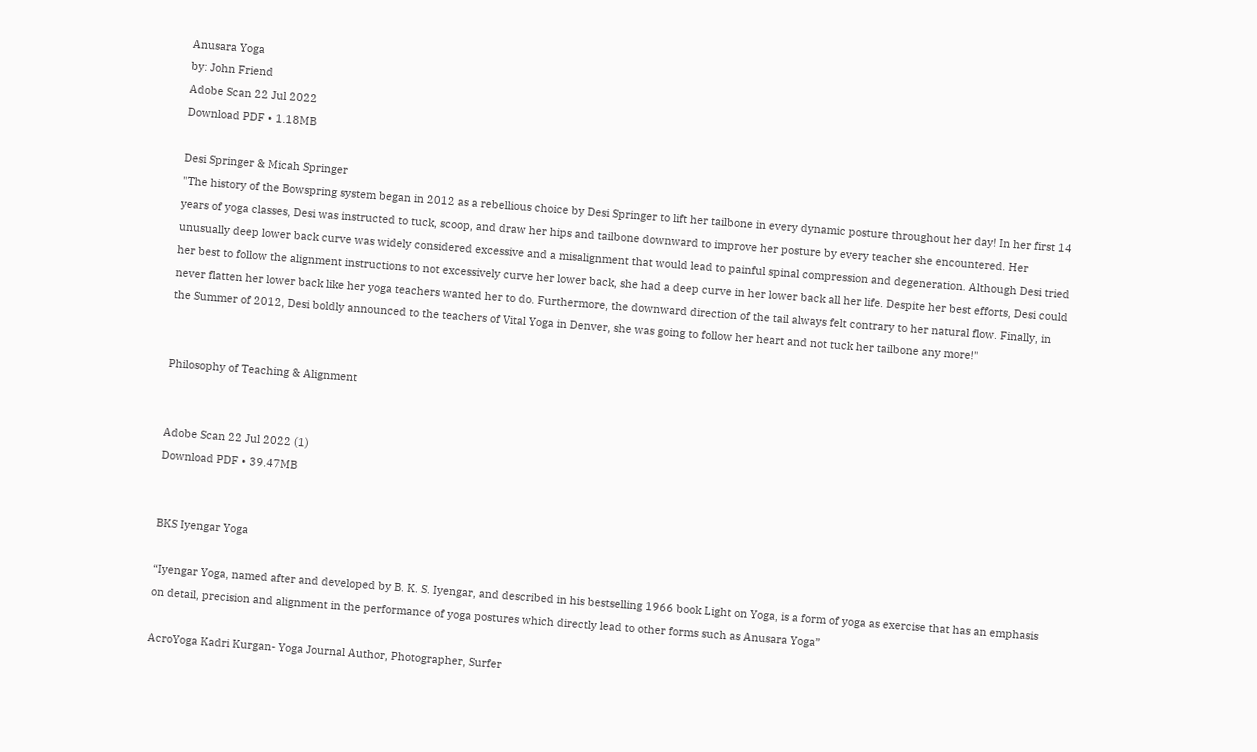Anusara Yoga
by: John Friend
Adobe Scan 22 Jul 2022
Download PDF • 1.18MB

Desi Springer & Micah Springer
"The history of the Bowspring system began in 2012 as a rebellious choice by Desi Springer to lift her tailbone in every dynamic posture throughout her day! In her first 14 years of yoga classes, Desi was instructed to tuck, scoop, and draw her hips and tailbone downward to improve her posture by every teacher she encountered. Her unusually deep lower back curve was widely considered excessive and a misalignment that would lead to painful spinal compression and degeneration. Although Desi tried her best to follow the alignment instructions to not excessively curve her lower back, she had a deep curve in her lower back all her life. Despite her best efforts, Desi could never flatten her lower back like her yoga teachers wanted her to do. Furthermore, the downward direction of the tail always felt contrary to her natural flow. Finally, in the Summer of 2012, Desi boldly announced to the teachers of Vital Yoga in Denver, she was going to follow her heart and not tuck her tailbone any more!"


Philosophy of Teaching & Alignment


Adobe Scan 22 Jul 2022 (1)
Download PDF • 39.47MB


BKS Iyengar Yoga

“Iyengar Yoga, named after and developed by B. K. S. Iyengar, and described in his bestselling 1966 book Light on Yoga, is a form of yoga as exercise that has an emphasis on detail, precision and alignment in the performance of yoga postures which directly lead to other forms such as Anusara Yoga”

AcroYoga Kadri Kurgan- Yoga Journal Author, Photographer, Surfer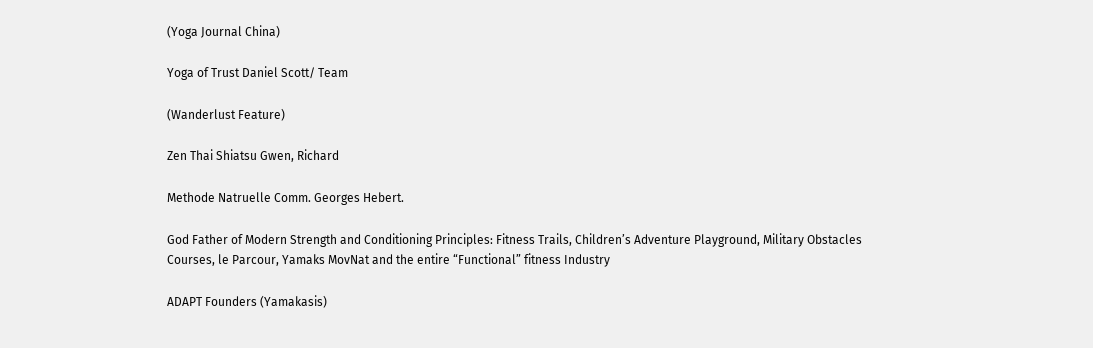(Yoga Journal China)

Yoga of Trust Daniel Scott/ Team

(Wanderlust Feature)

Zen Thai Shiatsu Gwen, Richard

Methode Natruelle Comm. Georges Hebert.

God Father of Modern Strength and Conditioning Principles: Fitness Trails, Children’s Adventure Playground, Military Obstacles Courses, le Parcour, Yamaks MovNat and the entire “Functional” fitness Industry

ADAPT Founders (Yamakasis)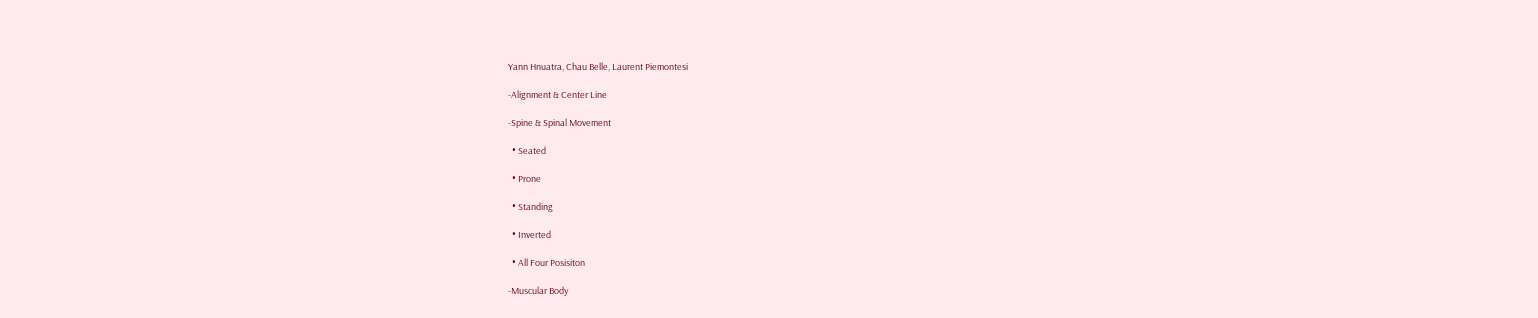Yann Hnuatra, Chau Belle, Laurent Piemontesi

-Alignment & Center Line

-Spine & Spinal Movement

  • Seated

  • Prone

  • Standing

  • Inverted

  • All Four Posisiton

-Muscular Body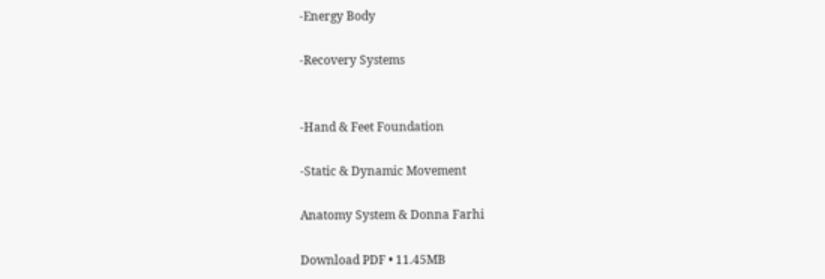-Energy Body

-Recovery Systems


-Hand & Feet Foundation

-Static & Dynamic Movement

Anatomy System & Donna Farhi

Download PDF • 11.45MB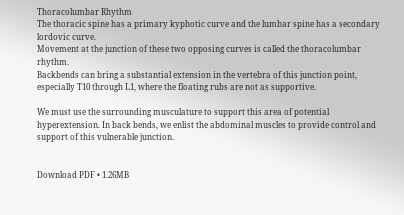Thoracolumbar Rhythm
The thoracic spine has a primary kyphotic curve and the lumbar spine has a secondary lordovic curve.
Movement at the junction of these two opposing curves is called the thoracolumbar rhythm.
Backbends can bring a substantial extension in the vertebra of this junction point, especially T10 through L1, where the floating rubs are not as supportive.

We must use the surrounding musculature to support this area of potential hyperextension. In back bends, we enlist the abdominal muscles to provide control and support of this vulnerable junction.


Download PDF • 1.26MB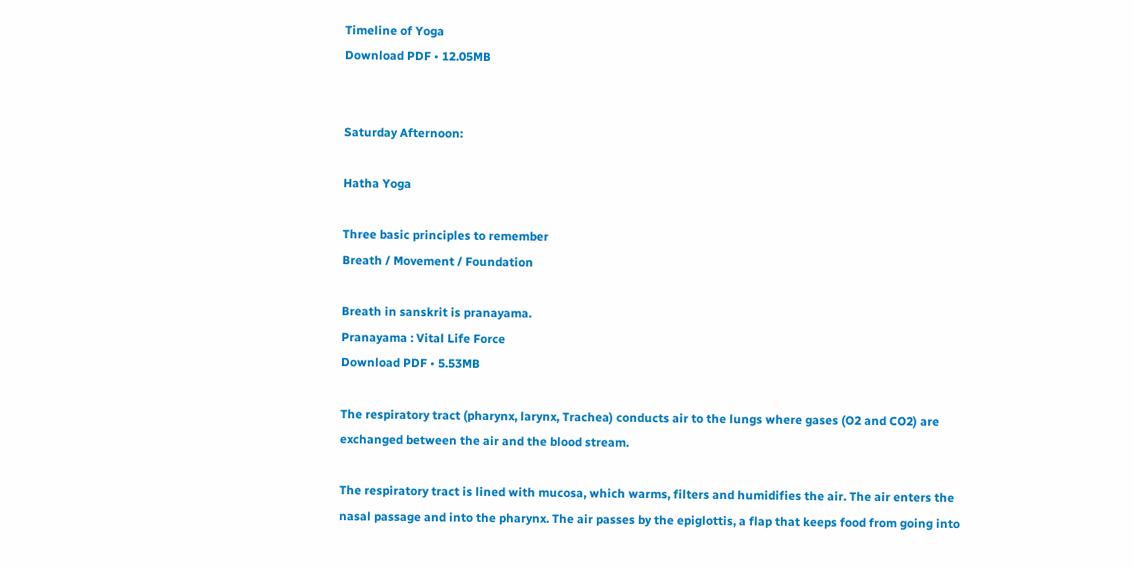Timeline of Yoga
Download PDF • 12.05MB


Saturday Afternoon:

Hatha Yoga

Three basic principles to remember
Breath / Movement / Foundation

Breath in sanskrit is pranayama.
Pranayama : Vital Life Force
Download PDF • 5.53MB

The respiratory tract (pharynx, larynx, Trachea) conducts air to the lungs where gases (O2 and CO2) are exchanged between the air and the blood stream.

The respiratory tract is lined with mucosa, which warms, filters and humidifies the air. The air enters the nasal passage and into the pharynx. The air passes by the epiglottis, a flap that keeps food from going into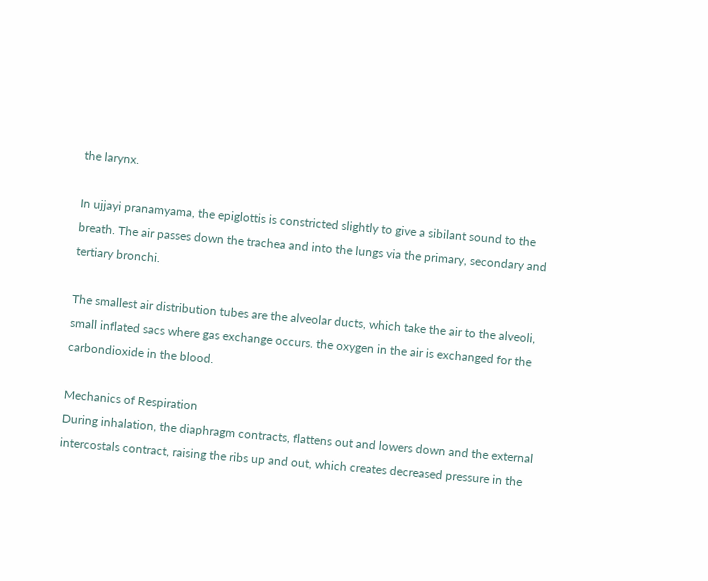the larynx.

In ujjayi pranamyama, the epiglottis is constricted slightly to give a sibilant sound to the breath. The air passes down the trachea and into the lungs via the primary, secondary and tertiary bronchi.

The smallest air distribution tubes are the alveolar ducts, which take the air to the alveoli, small inflated sacs where gas exchange occurs. the oxygen in the air is exchanged for the carbondioxide in the blood.

Mechanics of Respiration
During inhalation, the diaphragm contracts, flattens out and lowers down and the external intercostals contract, raising the ribs up and out, which creates decreased pressure in the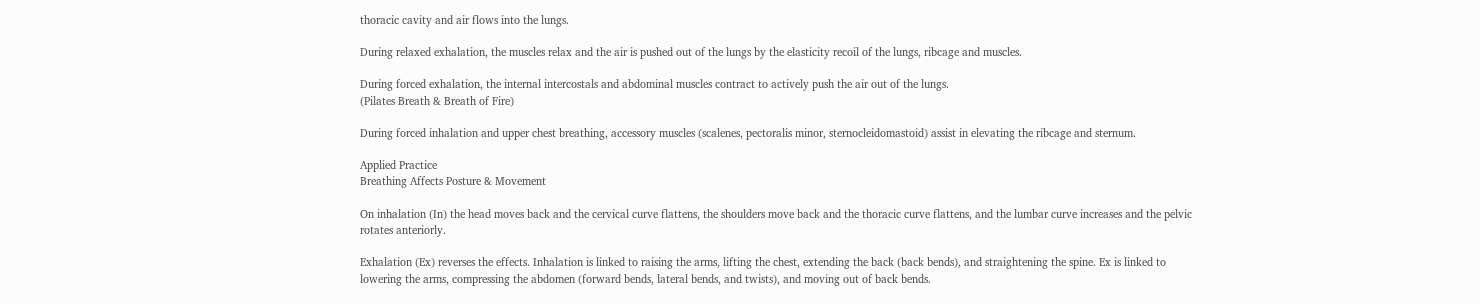thoracic cavity and air flows into the lungs.

During relaxed exhalation, the muscles relax and the air is pushed out of the lungs by the elasticity recoil of the lungs, ribcage and muscles.

During forced exhalation, the internal intercostals and abdominal muscles contract to actively push the air out of the lungs.
(Pilates Breath & Breath of Fire)

During forced inhalation and upper chest breathing, accessory muscles (scalenes, pectoralis minor, sternocleidomastoid) assist in elevating the ribcage and sternum.

Applied Practice
Breathing Affects Posture & Movement

On inhalation (In) the head moves back and the cervical curve flattens, the shoulders move back and the thoracic curve flattens, and the lumbar curve increases and the pelvic rotates anteriorly.

Exhalation (Ex) reverses the effects. Inhalation is linked to raising the arms, lifting the chest, extending the back (back bends), and straightening the spine. Ex is linked to lowering the arms, compressing the abdomen (forward bends, lateral bends, and twists), and moving out of back bends.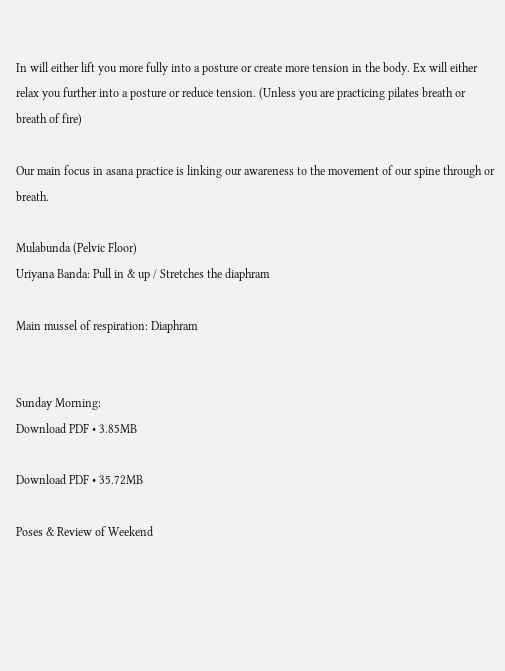In will either lift you more fully into a posture or create more tension in the body. Ex will either relax you further into a posture or reduce tension. (Unless you are practicing pilates breath or breath of fire)

Our main focus in asana practice is linking our awareness to the movement of our spine through or breath.

Mulabunda (Pelvic Floor)
Uriyana Banda: Pull in & up / Stretches the diaphram

Main mussel of respiration: Diaphram


Sunday Morning:
Download PDF • 3.85MB

Download PDF • 35.72MB

Poses & Review of Weekend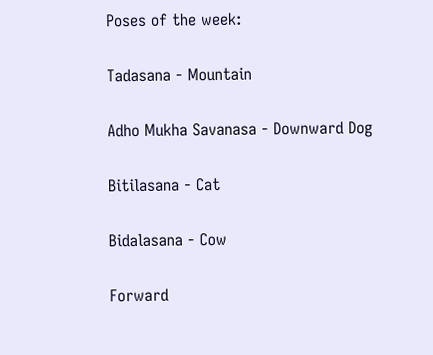Poses of the week:

Tadasana - Mountain

Adho Mukha Savanasa - Downward Dog

Bitilasana - Cat

Bidalasana - Cow

Forward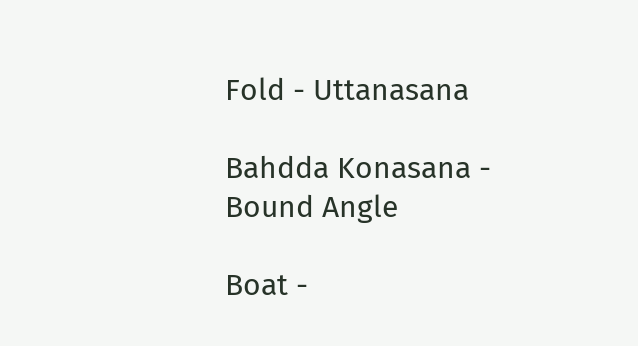Fold - Uttanasana

Bahdda Konasana - Bound Angle

Boat -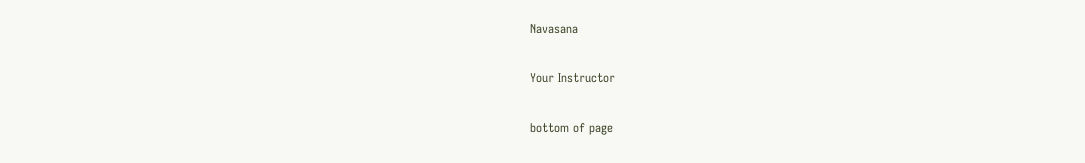Navasana

Your Instructor

bottom of page